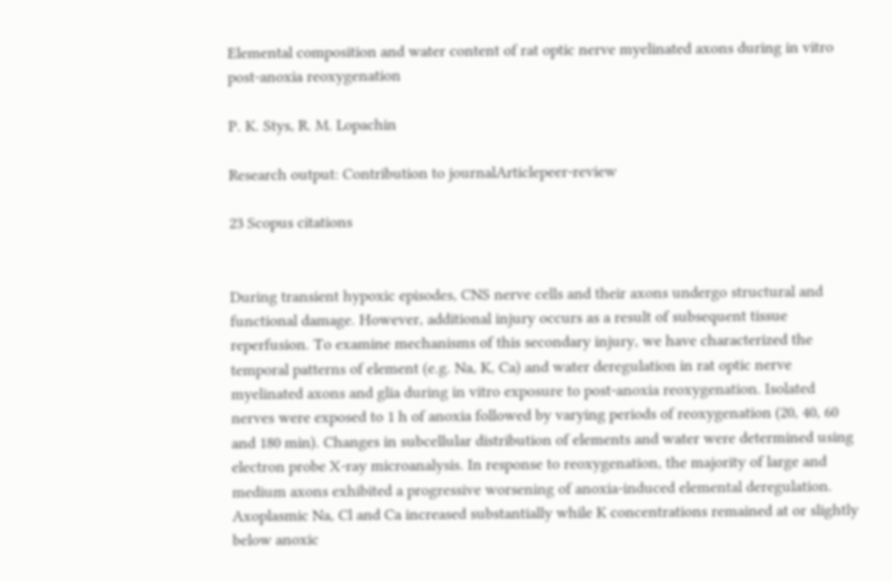Elemental composition and water content of rat optic nerve myelinated axons during in vitro post-anoxia reoxygenation

P. K. Stys, R. M. Lopachin

Research output: Contribution to journalArticlepeer-review

23 Scopus citations


During transient hypoxic episodes, CNS nerve cells and their axons undergo structural and functional damage. However, additional injury occurs as a result of subsequent tissue reperfusion. To examine mechanisms of this secondary injury, we have characterized the temporal patterns of element (e.g. Na, K, Ca) and water deregulation in rat optic nerve myelinated axons and glia during in vitro exposure to post-anoxia reoxygenation. Isolated nerves were exposed to 1 h of anoxia followed by varying periods of reoxygenation (20, 40, 60 and 180 min). Changes in subcellular distribution of elements and water were determined using electron probe X-ray microanalysis. In response to reoxygenation, the majority of large and medium axons exhibited a progressive worsening of anoxia-induced elemental deregulation. Axoplasmic Na, Cl and Ca increased substantially while K concentrations remained at or slightly below anoxic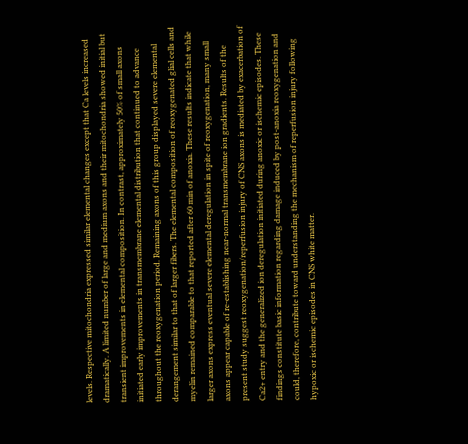levels. Respective mitochondria expressed similar elemental changes except that Ca levels increased dramatically. A limited number of large and medium axons and their mitochondria showed initial but transient improvements in elemental composition. In contrast, approximately 50% of small axons initiated early improvements in transmembrane elemental distribution that continued to advance throughout the reoxygenation period. Remaining axons of this group displayed severe elemental derangement similar to that of larger fibers. The elemental composition of reoxygenated glial cells and myelin remained comparable to that reported after 60 min of anoxia. These results indicate that while larger axons express eventual severe elemental deregulation in spite of reoxygenation, many small axons appear capable of re-establishing near-normal transmembrane ion gradients. Results of the present study suggest reoxygenation/reperfusion injury of CNS axons is mediated by exacerbation of Ca2+ entry and the generalized ion deregulation initiated during anoxic or ischemic episodes. These findings constitute basic information regarding damage induced by post-anoxia reoxygenation and could, therefore, contribute toward understanding the mechanism of reperfusion injury following hypoxic or ischemic episodes in CNS white matter.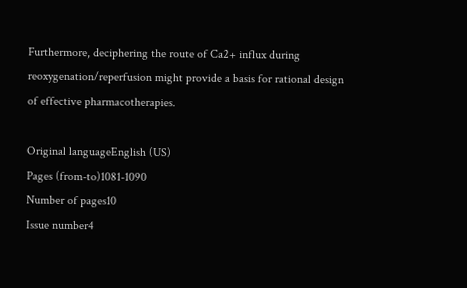Furthermore, deciphering the route of Ca2+ influx during reoxygenation/reperfusion might provide a basis for rational design of effective pharmacotherapies.

Original languageEnglish (US)
Pages (from-to)1081-1090
Number of pages10
Issue number4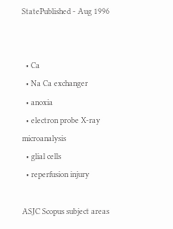StatePublished - Aug 1996


  • Ca
  • Na Ca exchanger
  • anoxia
  • electron probe X-ray microanalysis
  • glial cells
  • reperfusion injury

ASJC Scopus subject areas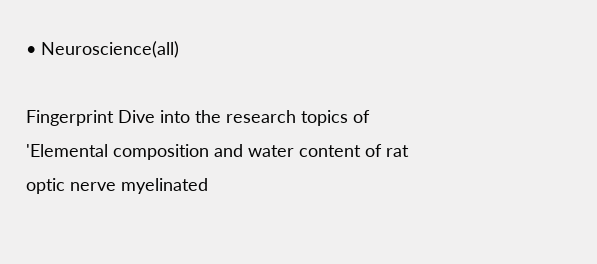• Neuroscience(all)

Fingerprint Dive into the research topics of 'Elemental composition and water content of rat optic nerve myelinated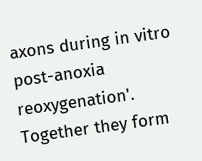axons during in vitro post-anoxia reoxygenation'. Together they form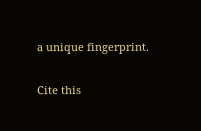a unique fingerprint.

Cite this